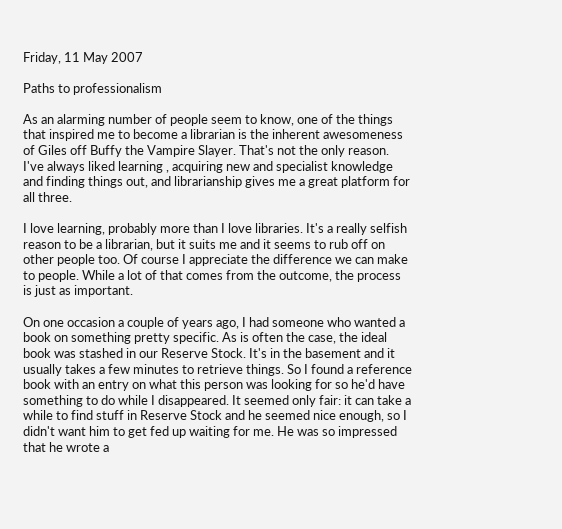Friday, 11 May 2007

Paths to professionalism

As an alarming number of people seem to know, one of the things that inspired me to become a librarian is the inherent awesomeness of Giles off Buffy the Vampire Slayer. That's not the only reason. I've always liked learning , acquiring new and specialist knowledge and finding things out, and librarianship gives me a great platform for all three.

I love learning, probably more than I love libraries. It's a really selfish reason to be a librarian, but it suits me and it seems to rub off on other people too. Of course I appreciate the difference we can make to people. While a lot of that comes from the outcome, the process is just as important.

On one occasion a couple of years ago, I had someone who wanted a book on something pretty specific. As is often the case, the ideal book was stashed in our Reserve Stock. It's in the basement and it usually takes a few minutes to retrieve things. So I found a reference book with an entry on what this person was looking for so he'd have something to do while I disappeared. It seemed only fair: it can take a while to find stuff in Reserve Stock and he seemed nice enough, so I didn't want him to get fed up waiting for me. He was so impressed that he wrote a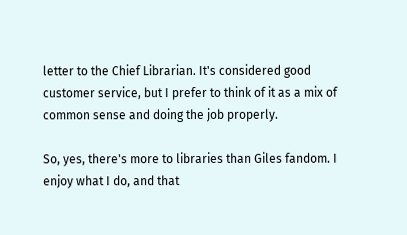letter to the Chief Librarian. It's considered good customer service, but I prefer to think of it as a mix of common sense and doing the job properly.

So, yes, there's more to libraries than Giles fandom. I enjoy what I do, and that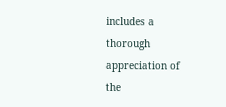includes a thorough appreciation of the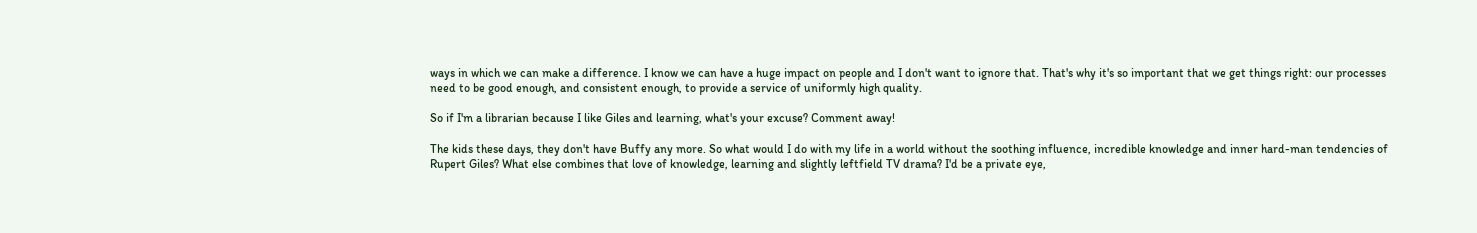ways in which we can make a difference. I know we can have a huge impact on people and I don't want to ignore that. That's why it's so important that we get things right: our processes need to be good enough, and consistent enough, to provide a service of uniformly high quality.

So if I'm a librarian because I like Giles and learning, what's your excuse? Comment away!

The kids these days, they don't have Buffy any more. So what would I do with my life in a world without the soothing influence, incredible knowledge and inner hard-man tendencies of Rupert Giles? What else combines that love of knowledge, learning and slightly leftfield TV drama? I'd be a private eye,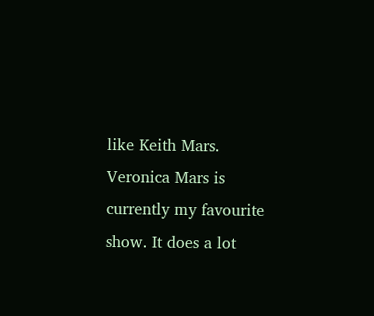like Keith Mars. Veronica Mars is currently my favourite show. It does a lot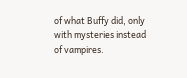of what Buffy did, only with mysteries instead of vampires.